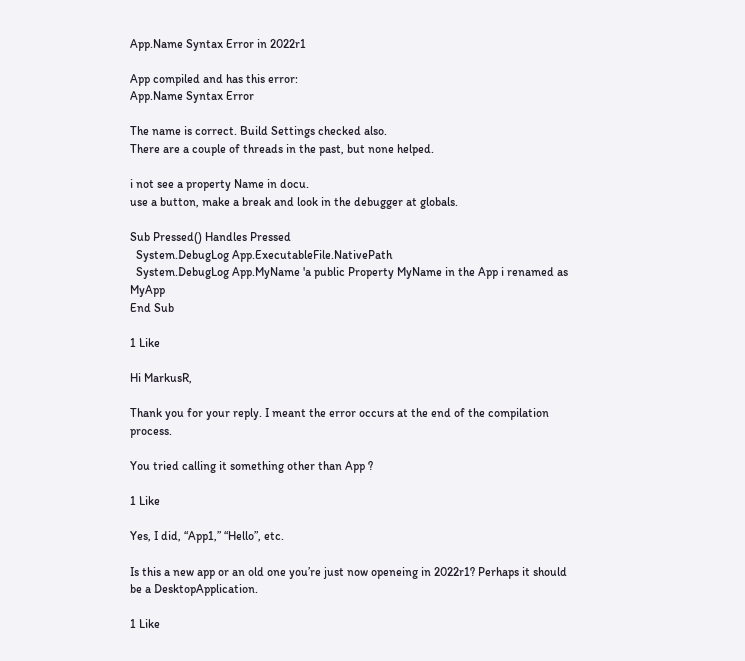App.Name Syntax Error in 2022r1

App compiled and has this error:
App.Name Syntax Error

The name is correct. Build Settings checked also.
There are a couple of threads in the past, but none helped.

i not see a property Name in docu.
use a button, make a break and look in the debugger at globals.

Sub Pressed() Handles Pressed
  System.DebugLog App.ExecutableFile.NativePath
  System.DebugLog App.MyName 'a public Property MyName in the App i renamed as MyApp
End Sub

1 Like

Hi MarkusR,

Thank you for your reply. I meant the error occurs at the end of the compilation process.

You tried calling it something other than App ?

1 Like

Yes, I did, “App1,” “Hello”, etc.

Is this a new app or an old one you’re just now openeing in 2022r1? Perhaps it should be a DesktopApplication.

1 Like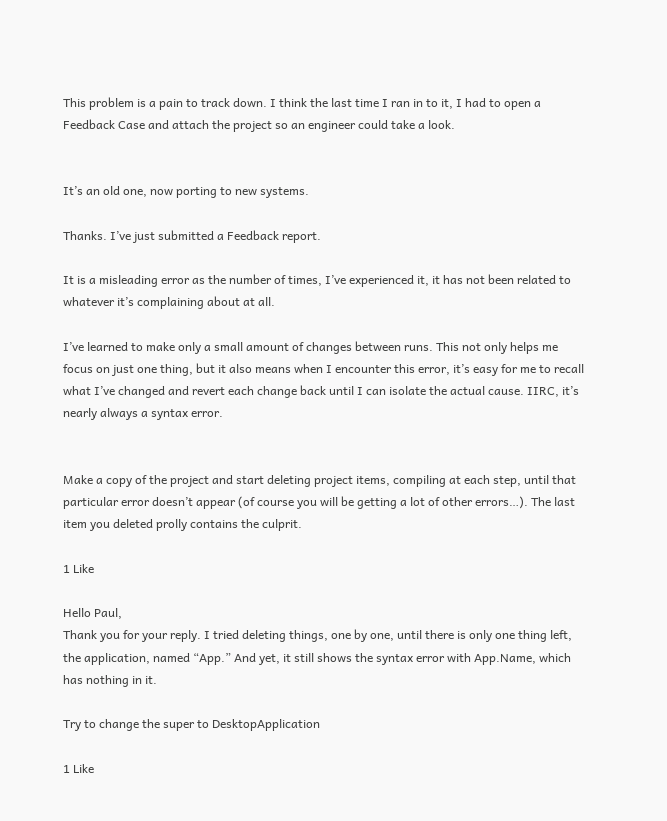This problem is a pain to track down. I think the last time I ran in to it, I had to open a Feedback Case and attach the project so an engineer could take a look.


It’s an old one, now porting to new systems.

Thanks. I’ve just submitted a Feedback report.

It is a misleading error as the number of times, I’ve experienced it, it has not been related to whatever it’s complaining about at all.

I’ve learned to make only a small amount of changes between runs. This not only helps me focus on just one thing, but it also means when I encounter this error, it’s easy for me to recall what I’ve changed and revert each change back until I can isolate the actual cause. IIRC, it’s nearly always a syntax error.


Make a copy of the project and start deleting project items, compiling at each step, until that particular error doesn’t appear (of course you will be getting a lot of other errors…). The last item you deleted prolly contains the culprit.

1 Like

Hello Paul,
Thank you for your reply. I tried deleting things, one by one, until there is only one thing left, the application, named “App.” And yet, it still shows the syntax error with App.Name, which has nothing in it.

Try to change the super to DesktopApplication

1 Like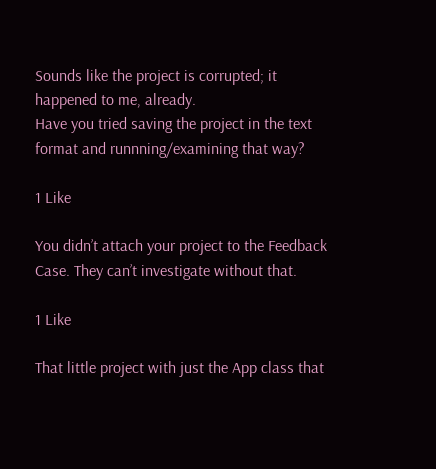Sounds like the project is corrupted; it happened to me, already.
Have you tried saving the project in the text format and runnning/examining that way?

1 Like

You didn’t attach your project to the Feedback Case. They can’t investigate without that.

1 Like

That little project with just the App class that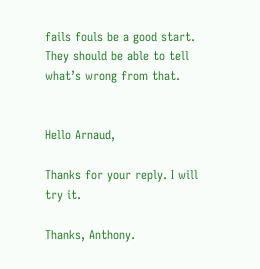fails fouls be a good start. They should be able to tell what’s wrong from that.


Hello Arnaud,

Thanks for your reply. I will try it.

Thanks, Anthony.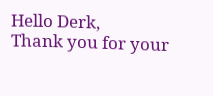Hello Derk,
Thank you for your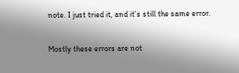note. I just tried it, and it’s still the same error.

Mostly these errors are not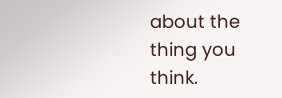about the thing you think.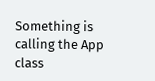Something is calling the App class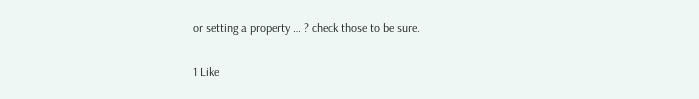or setting a property … ? check those to be sure.

1 Like